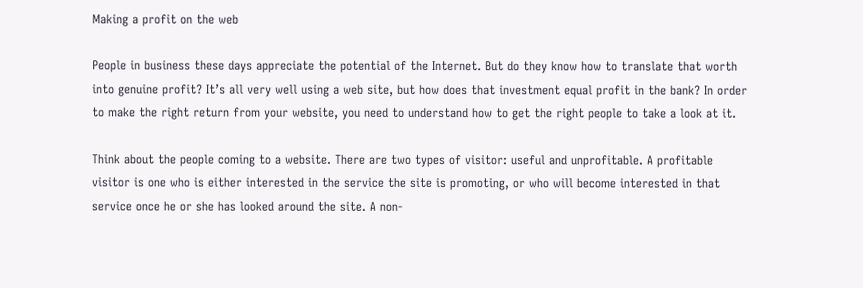Making a profit on the web

People in business these days appreciate the potential of the Internet. But do they know how to translate that worth into genuine profit? It’s all very well using a web site, but how does that investment equal profit in the bank? In order to make the right return from your website, you need to understand how to get the right people to take a look at it.

Think about the people coming to a website. There are two types of visitor: useful and unprofitable. A profitable visitor is one who is either interested in the service the site is promoting, or who will become interested in that service once he or she has looked around the site. A non-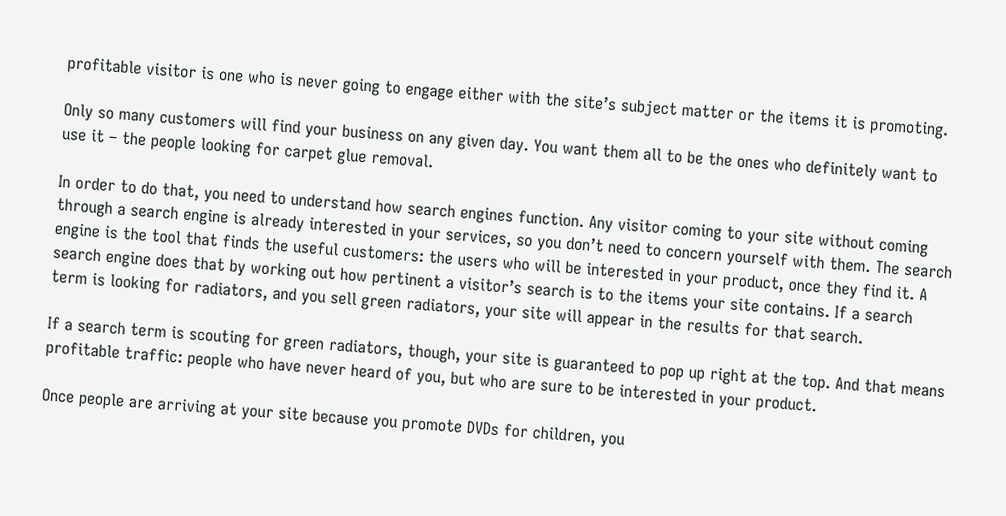profitable visitor is one who is never going to engage either with the site’s subject matter or the items it is promoting.

Only so many customers will find your business on any given day. You want them all to be the ones who definitely want to use it – the people looking for carpet glue removal.

In order to do that, you need to understand how search engines function. Any visitor coming to your site without coming through a search engine is already interested in your services, so you don’t need to concern yourself with them. The search engine is the tool that finds the useful customers: the users who will be interested in your product, once they find it. A search engine does that by working out how pertinent a visitor’s search is to the items your site contains. If a search term is looking for radiators, and you sell green radiators, your site will appear in the results for that search.

If a search term is scouting for green radiators, though, your site is guaranteed to pop up right at the top. And that means profitable traffic: people who have never heard of you, but who are sure to be interested in your product.

Once people are arriving at your site because you promote DVDs for children, you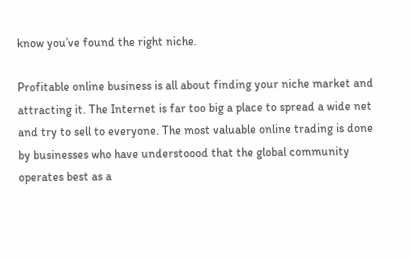know you’ve found the right niche.

Profitable online business is all about finding your niche market and attracting it. The Internet is far too big a place to spread a wide net and try to sell to everyone. The most valuable online trading is done by businesses who have understoood that the global community operates best as a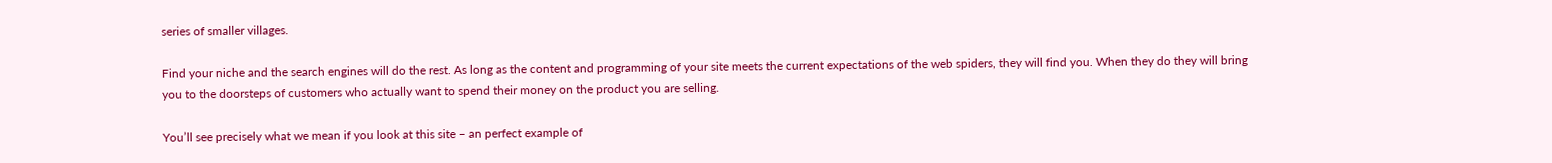series of smaller villages.

Find your niche and the search engines will do the rest. As long as the content and programming of your site meets the current expectations of the web spiders, they will find you. When they do they will bring you to the doorsteps of customers who actually want to spend their money on the product you are selling.

You’ll see precisely what we mean if you look at this site – an perfect example of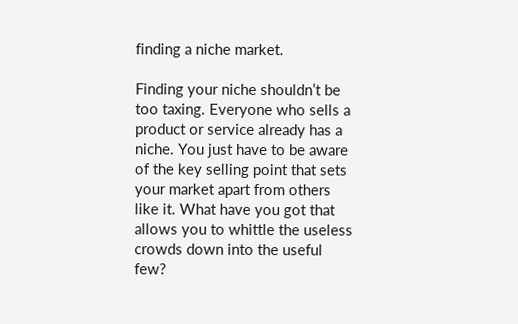finding a niche market.

Finding your niche shouldn’t be too taxing. Everyone who sells a product or service already has a niche. You just have to be aware of the key selling point that sets your market apart from others like it. What have you got that allows you to whittle the useless crowds down into the useful few?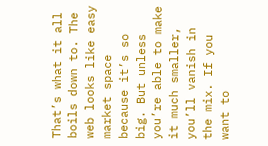That’s what it all boils down to. The web looks like easy market space because it’s so big. But unless you’re able to make it much smaller, you’ll vanish in the mix. If you want to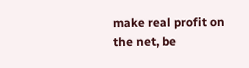make real profit on the net, be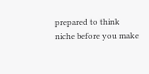prepared to think niche before you make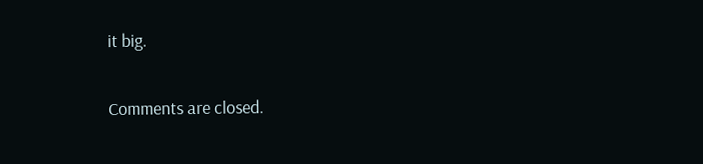it big.

Comments are closed.